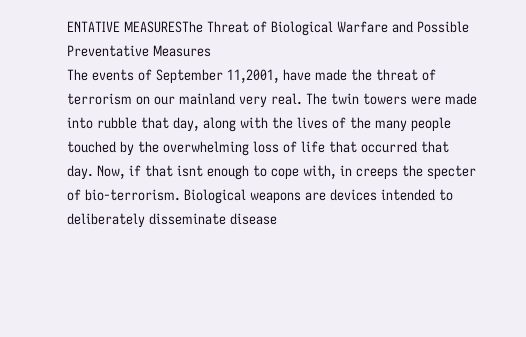ENTATIVE MEASURESThe Threat of Biological Warfare and Possible Preventative Measures
The events of September 11,2001, have made the threat of terrorism on our mainland very real. The twin towers were made into rubble that day, along with the lives of the many people touched by the overwhelming loss of life that occurred that day. Now, if that isnt enough to cope with, in creeps the specter of bio-terrorism. Biological weapons are devices intended to deliberately disseminate disease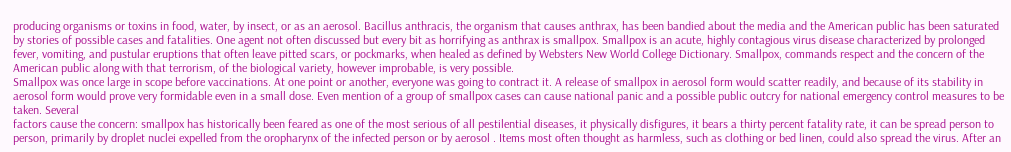producing organisms or toxins in food, water, by insect, or as an aerosol. Bacillus anthracis, the organism that causes anthrax, has been bandied about the media and the American public has been saturated by stories of possible cases and fatalities. One agent not often discussed but every bit as horrifying as anthrax is smallpox. Smallpox is an acute, highly contagious virus disease characterized by prolonged fever, vomiting, and pustular eruptions that often leave pitted scars, or pockmarks, when healed as defined by Websters New World College Dictionary. Smallpox, commands respect and the concern of the American public along with that terrorism, of the biological variety, however improbable, is very possible.
Smallpox was once large in scope before vaccinations. At one point or another, everyone was going to contract it. A release of smallpox in aerosol form would scatter readily, and because of its stability in aerosol form would prove very formidable even in a small dose. Even mention of a group of smallpox cases can cause national panic and a possible public outcry for national emergency control measures to be taken. Several
factors cause the concern: smallpox has historically been feared as one of the most serious of all pestilential diseases, it physically disfigures, it bears a thirty percent fatality rate, it can be spread person to person, primarily by droplet nuclei expelled from the oropharynx of the infected person or by aerosol . Items most often thought as harmless, such as clothing or bed linen, could also spread the virus. After an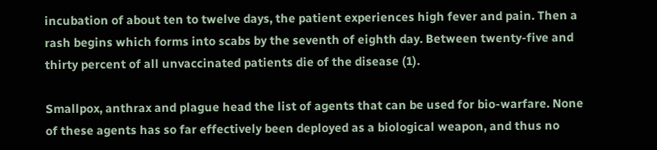incubation of about ten to twelve days, the patient experiences high fever and pain. Then a rash begins which forms into scabs by the seventh of eighth day. Between twenty-five and thirty percent of all unvaccinated patients die of the disease (1).

Smallpox, anthrax and plague head the list of agents that can be used for bio-warfare. None of these agents has so far effectively been deployed as a biological weapon, and thus no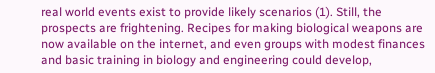real world events exist to provide likely scenarios (1). Still, the prospects are frightening. Recipes for making biological weapons are now available on the internet, and even groups with modest finances and basic training in biology and engineering could develop,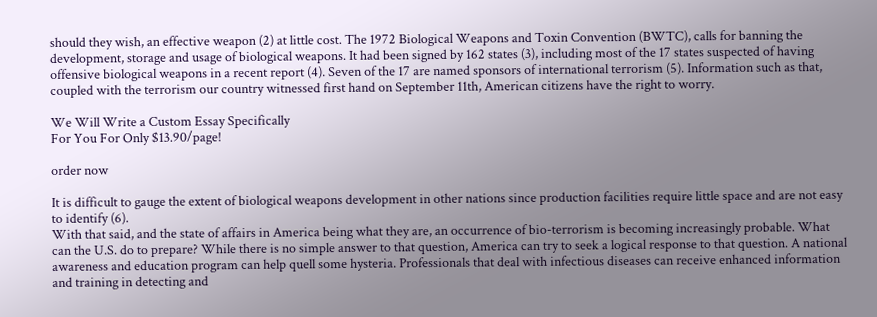should they wish, an effective weapon (2) at little cost. The 1972 Biological Weapons and Toxin Convention (BWTC), calls for banning the development, storage and usage of biological weapons. It had been signed by 162 states (3), including most of the 17 states suspected of having offensive biological weapons in a recent report (4). Seven of the 17 are named sponsors of international terrorism (5). Information such as that, coupled with the terrorism our country witnessed first hand on September 11th, American citizens have the right to worry.

We Will Write a Custom Essay Specifically
For You For Only $13.90/page!

order now

It is difficult to gauge the extent of biological weapons development in other nations since production facilities require little space and are not easy to identify (6).
With that said, and the state of affairs in America being what they are, an occurrence of bio-terrorism is becoming increasingly probable. What can the U.S. do to prepare? While there is no simple answer to that question, America can try to seek a logical response to that question. A national awareness and education program can help quell some hysteria. Professionals that deal with infectious diseases can receive enhanced information and training in detecting and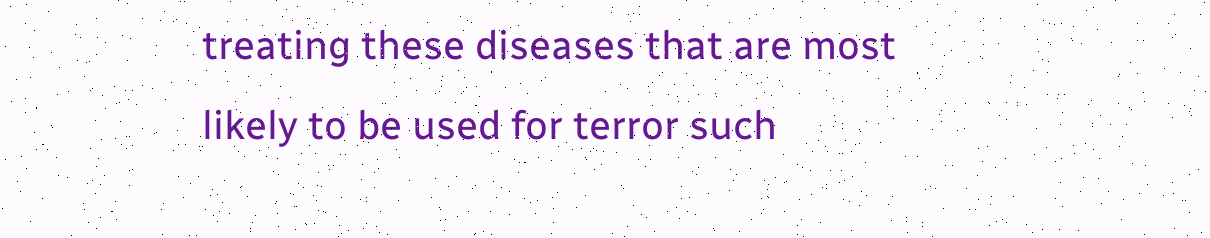treating these diseases that are most likely to be used for terror such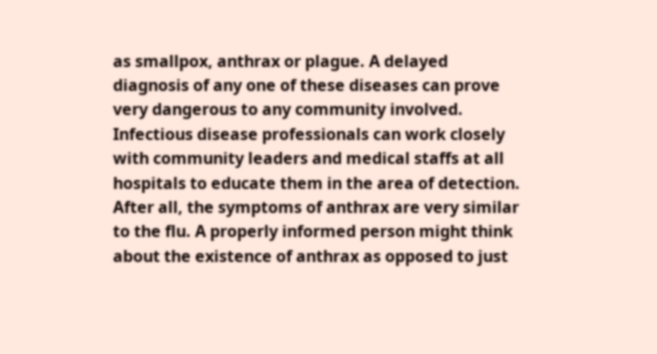as smallpox, anthrax or plague. A delayed diagnosis of any one of these diseases can prove very dangerous to any community involved. Infectious disease professionals can work closely with community leaders and medical staffs at all hospitals to educate them in the area of detection. After all, the symptoms of anthrax are very similar to the flu. A properly informed person might think about the existence of anthrax as opposed to just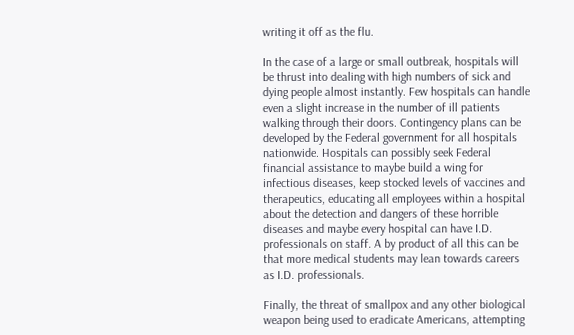writing it off as the flu.

In the case of a large or small outbreak, hospitals will be thrust into dealing with high numbers of sick and dying people almost instantly. Few hospitals can handle even a slight increase in the number of ill patients walking through their doors. Contingency plans can be developed by the Federal government for all hospitals nationwide. Hospitals can possibly seek Federal financial assistance to maybe build a wing for infectious diseases, keep stocked levels of vaccines and therapeutics, educating all employees within a hospital about the detection and dangers of these horrible diseases and maybe every hospital can have I.D. professionals on staff. A by product of all this can be that more medical students may lean towards careers as I.D. professionals.

Finally, the threat of smallpox and any other biological weapon being used to eradicate Americans, attempting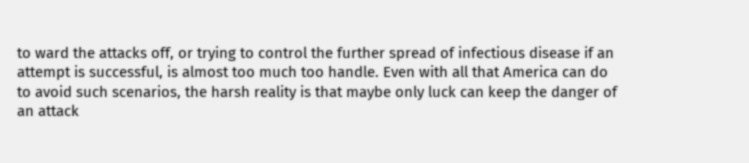to ward the attacks off, or trying to control the further spread of infectious disease if an attempt is successful, is almost too much too handle. Even with all that America can do to avoid such scenarios, the harsh reality is that maybe only luck can keep the danger of an attack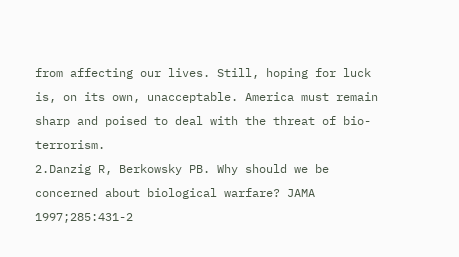from affecting our lives. Still, hoping for luck is, on its own, unacceptable. America must remain sharp and poised to deal with the threat of bio-terrorism.
2.Danzig R, Berkowsky PB. Why should we be concerned about biological warfare? JAMA 1997;285:431-2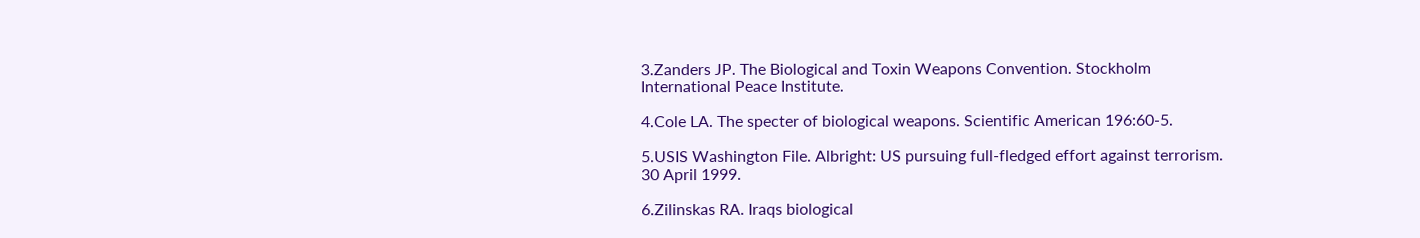3.Zanders JP. The Biological and Toxin Weapons Convention. Stockholm International Peace Institute.

4.Cole LA. The specter of biological weapons. Scientific American 196:60-5.

5.USIS Washington File. Albright: US pursuing full-fledged effort against terrorism. 30 April 1999.

6.Zilinskas RA. Iraqs biological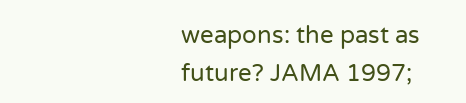weapons: the past as future? JAMA 1997;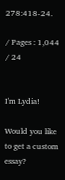278:418-24.

/ Pages : 1,044 / 24


I'm Lydia!

Would you like to get a custom essay?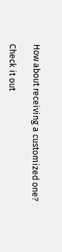How about receiving a customized one?

Check it out